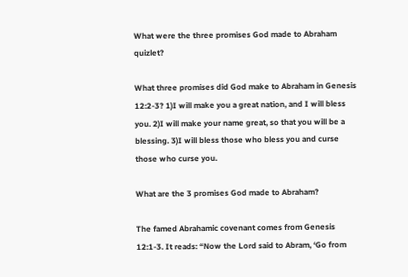What were the three promises God made to Abraham quizlet?

What three promises did God make to Abraham in Genesis 12:2-3? 1)I will make you a great nation, and I will bless you. 2)I will make your name great, so that you will be a blessing. 3)I will bless those who bless you and curse those who curse you.

What are the 3 promises God made to Abraham?

The famed Abrahamic covenant comes from Genesis 12:1-3. It reads: “Now the Lord said to Abram, ‘Go from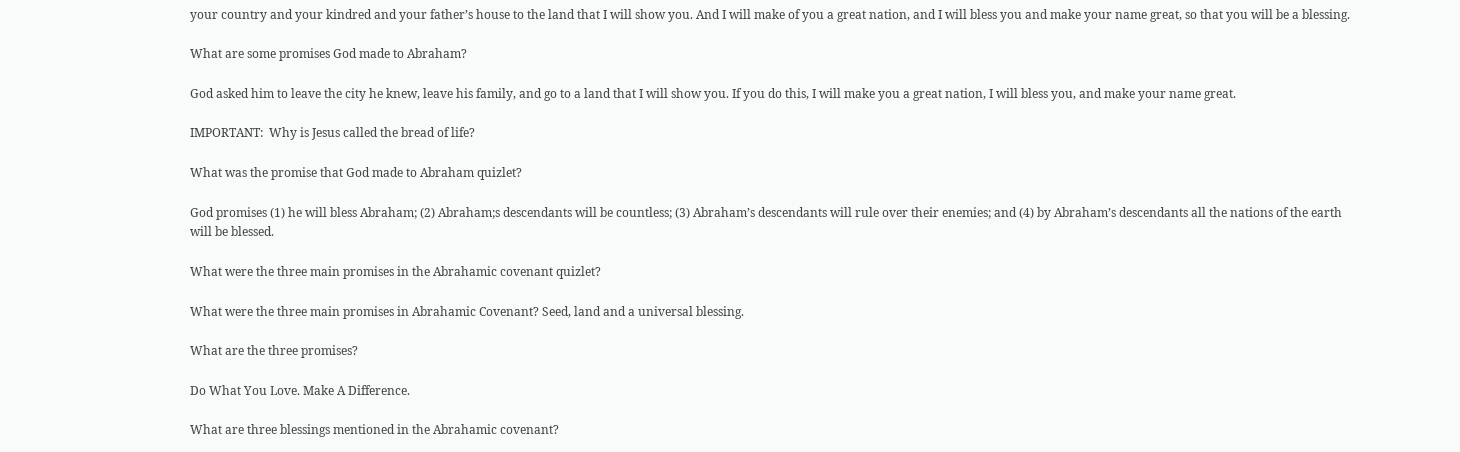your country and your kindred and your father’s house to the land that I will show you. And I will make of you a great nation, and I will bless you and make your name great, so that you will be a blessing.

What are some promises God made to Abraham?

God asked him to leave the city he knew, leave his family, and go to a land that I will show you. If you do this, I will make you a great nation, I will bless you, and make your name great.

IMPORTANT:  Why is Jesus called the bread of life?

What was the promise that God made to Abraham quizlet?

God promises (1) he will bless Abraham; (2) Abraham;s descendants will be countless; (3) Abraham’s descendants will rule over their enemies; and (4) by Abraham’s descendants all the nations of the earth will be blessed.

What were the three main promises in the Abrahamic covenant quizlet?

What were the three main promises in Abrahamic Covenant? Seed, land and a universal blessing.

What are the three promises?

Do What You Love. Make A Difference.

What are three blessings mentioned in the Abrahamic covenant?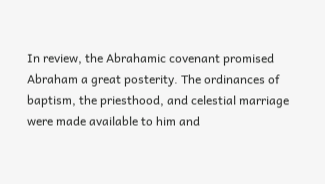In review, the Abrahamic covenant promised Abraham a great posterity. The ordinances of baptism, the priesthood, and celestial marriage were made available to him and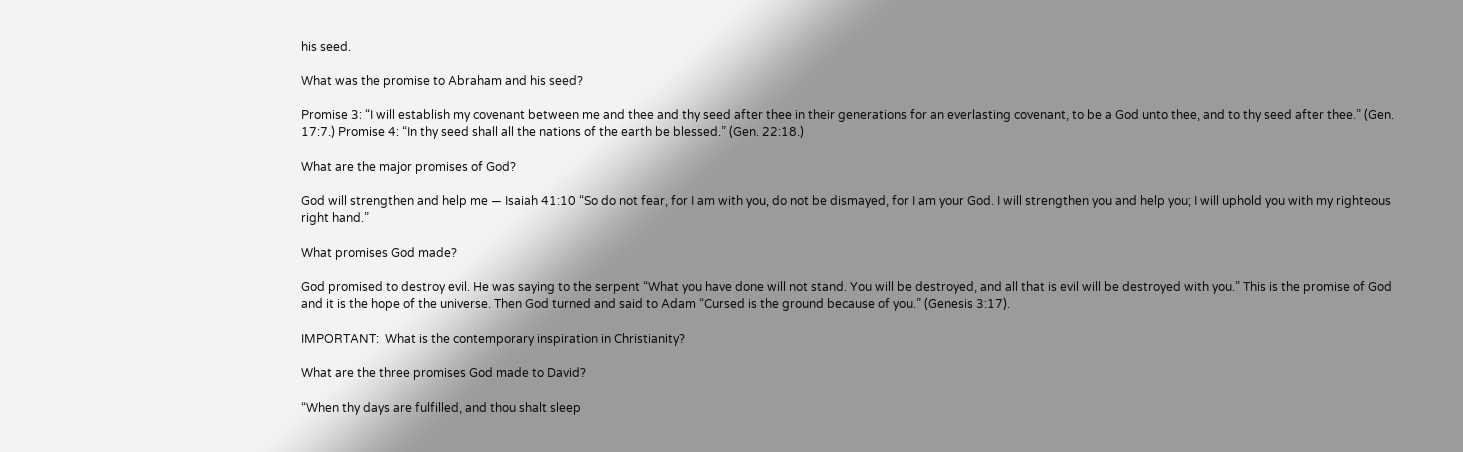his seed.

What was the promise to Abraham and his seed?

Promise 3: “I will establish my covenant between me and thee and thy seed after thee in their generations for an everlasting covenant, to be a God unto thee, and to thy seed after thee.” (Gen. 17:7.) Promise 4: “In thy seed shall all the nations of the earth be blessed.” (Gen. 22:18.)

What are the major promises of God?

God will strengthen and help me — Isaiah 41:10 “So do not fear, for I am with you, do not be dismayed, for I am your God. I will strengthen you and help you; I will uphold you with my righteous right hand.”

What promises God made?

God promised to destroy evil. He was saying to the serpent “What you have done will not stand. You will be destroyed, and all that is evil will be destroyed with you.” This is the promise of God and it is the hope of the universe. Then God turned and said to Adam “Cursed is the ground because of you.” (Genesis 3:17).

IMPORTANT:  What is the contemporary inspiration in Christianity?

What are the three promises God made to David?

“When thy days are fulfilled, and thou shalt sleep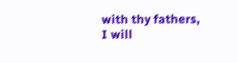with thy fathers, I will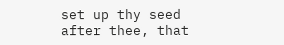set up thy seed after thee, that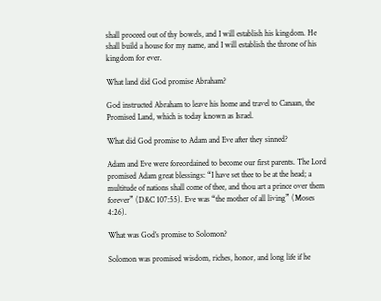shall proceed out of thy bowels, and I will establish his kingdom. He shall build a house for my name, and I will establish the throne of his kingdom for ever.

What land did God promise Abraham?

God instructed Abraham to leave his home and travel to Canaan, the Promised Land, which is today known as Israel.

What did God promise to Adam and Eve after they sinned?

Adam and Eve were foreordained to become our first parents. The Lord promised Adam great blessings: “I have set thee to be at the head; a multitude of nations shall come of thee, and thou art a prince over them forever” (D&C 107:55). Eve was “the mother of all living” (Moses 4:26).

What was God’s promise to Solomon?

Solomon was promised wisdom, riches, honor, and long life if he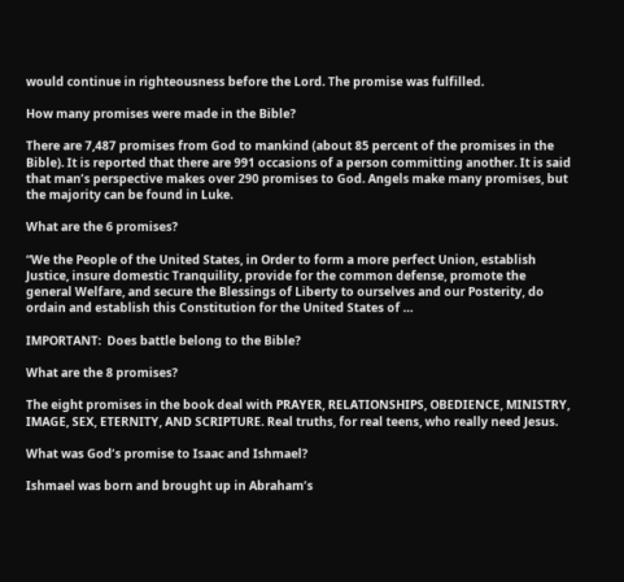would continue in righteousness before the Lord. The promise was fulfilled.

How many promises were made in the Bible?

There are 7,487 promises from God to mankind (about 85 percent of the promises in the Bible). It is reported that there are 991 occasions of a person committing another. It is said that man’s perspective makes over 290 promises to God. Angels make many promises, but the majority can be found in Luke.

What are the 6 promises?

“We the People of the United States, in Order to form a more perfect Union, establish Justice, insure domestic Tranquility, provide for the common defense, promote the general Welfare, and secure the Blessings of Liberty to ourselves and our Posterity, do ordain and establish this Constitution for the United States of …

IMPORTANT:  Does battle belong to the Bible?

What are the 8 promises?

The eight promises in the book deal with PRAYER, RELATIONSHIPS, OBEDIENCE, MINISTRY, IMAGE, SEX, ETERNITY, AND SCRIPTURE. Real truths, for real teens, who really need Jesus.

What was God’s promise to Isaac and Ishmael?

Ishmael was born and brought up in Abraham’s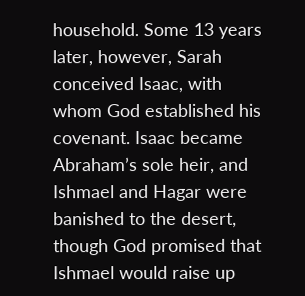household. Some 13 years later, however, Sarah conceived Isaac, with whom God established his covenant. Isaac became Abraham’s sole heir, and Ishmael and Hagar were banished to the desert, though God promised that Ishmael would raise up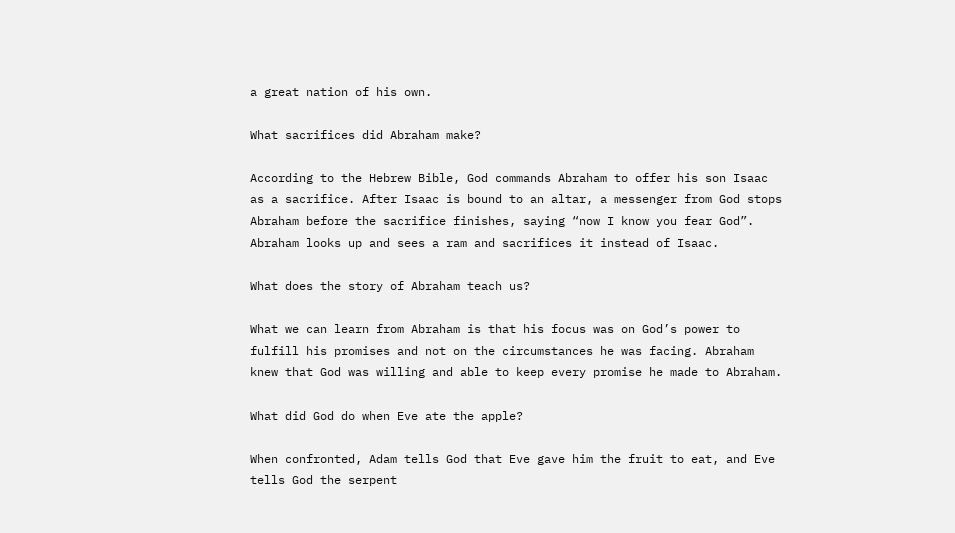a great nation of his own.

What sacrifices did Abraham make?

According to the Hebrew Bible, God commands Abraham to offer his son Isaac as a sacrifice. After Isaac is bound to an altar, a messenger from God stops Abraham before the sacrifice finishes, saying “now I know you fear God”. Abraham looks up and sees a ram and sacrifices it instead of Isaac.

What does the story of Abraham teach us?

What we can learn from Abraham is that his focus was on God’s power to fulfill his promises and not on the circumstances he was facing. Abraham knew that God was willing and able to keep every promise he made to Abraham.

What did God do when Eve ate the apple?

When confronted, Adam tells God that Eve gave him the fruit to eat, and Eve tells God the serpent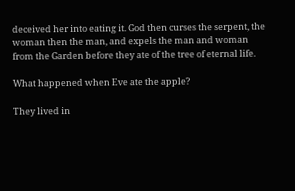deceived her into eating it. God then curses the serpent, the woman then the man, and expels the man and woman from the Garden before they ate of the tree of eternal life.

What happened when Eve ate the apple?

They lived in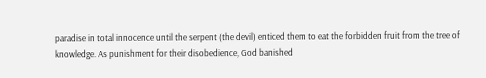paradise in total innocence until the serpent (the devil) enticed them to eat the forbidden fruit from the tree of knowledge. As punishment for their disobedience, God banished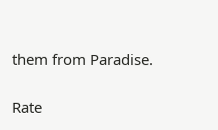them from Paradise.

Rate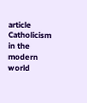article
Catholicism in the modern world